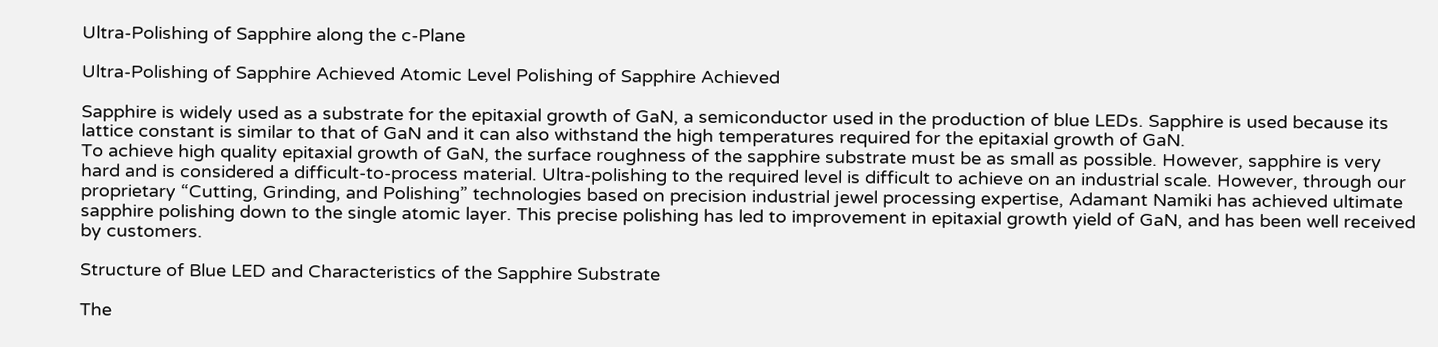Ultra-Polishing of Sapphire along the c-Plane

Ultra-Polishing of Sapphire Achieved Atomic Level Polishing of Sapphire Achieved

Sapphire is widely used as a substrate for the epitaxial growth of GaN, a semiconductor used in the production of blue LEDs. Sapphire is used because its lattice constant is similar to that of GaN and it can also withstand the high temperatures required for the epitaxial growth of GaN.
To achieve high quality epitaxial growth of GaN, the surface roughness of the sapphire substrate must be as small as possible. However, sapphire is very hard and is considered a difficult-to-process material. Ultra-polishing to the required level is difficult to achieve on an industrial scale. However, through our proprietary “Cutting, Grinding, and Polishing” technologies based on precision industrial jewel processing expertise, Adamant Namiki has achieved ultimate sapphire polishing down to the single atomic layer. This precise polishing has led to improvement in epitaxial growth yield of GaN, and has been well received by customers.

Structure of Blue LED and Characteristics of the Sapphire Substrate

The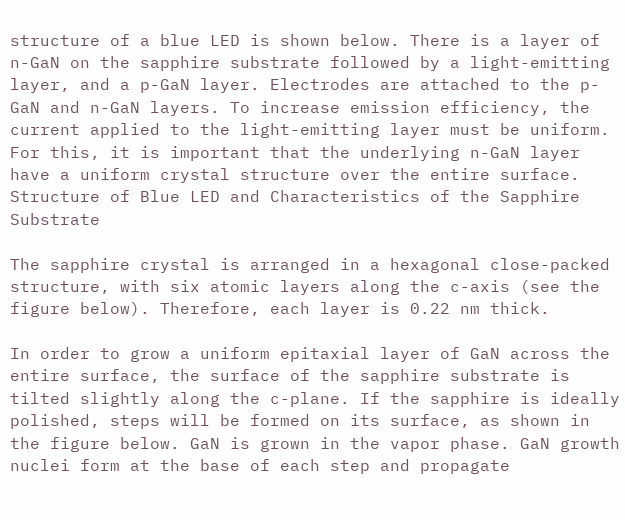structure of a blue LED is shown below. There is a layer of n-GaN on the sapphire substrate followed by a light-emitting layer, and a p-GaN layer. Electrodes are attached to the p-GaN and n-GaN layers. To increase emission efficiency, the current applied to the light-emitting layer must be uniform. For this, it is important that the underlying n-GaN layer have a uniform crystal structure over the entire surface. Structure of Blue LED and Characteristics of the Sapphire Substrate

The sapphire crystal is arranged in a hexagonal close-packed structure, with six atomic layers along the c-axis (see the figure below). Therefore, each layer is 0.22 nm thick.

In order to grow a uniform epitaxial layer of GaN across the entire surface, the surface of the sapphire substrate is tilted slightly along the c-plane. If the sapphire is ideally polished, steps will be formed on its surface, as shown in the figure below. GaN is grown in the vapor phase. GaN growth nuclei form at the base of each step and propagate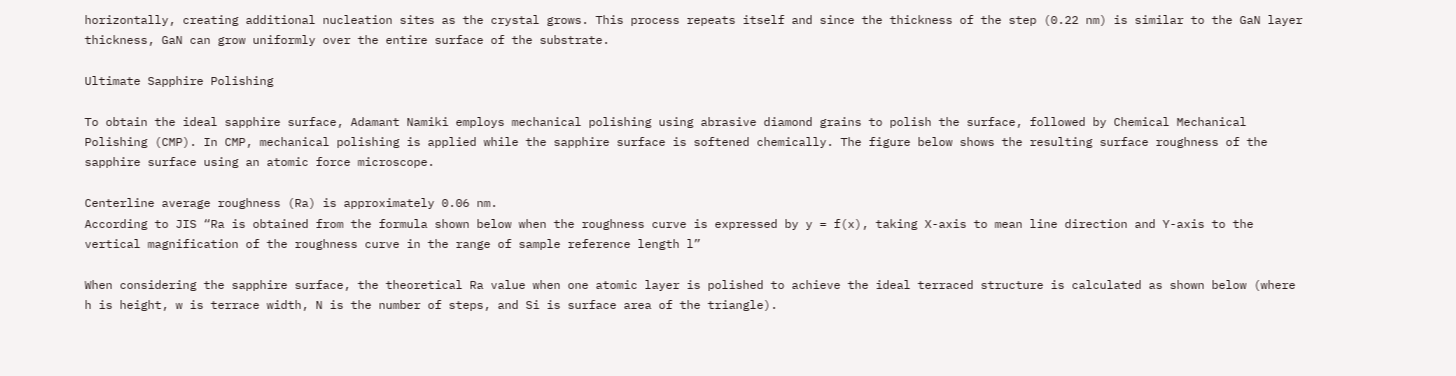horizontally, creating additional nucleation sites as the crystal grows. This process repeats itself and since the thickness of the step (0.22 nm) is similar to the GaN layer thickness, GaN can grow uniformly over the entire surface of the substrate.

Ultimate Sapphire Polishing

To obtain the ideal sapphire surface, Adamant Namiki employs mechanical polishing using abrasive diamond grains to polish the surface, followed by Chemical Mechanical Polishing (CMP). In CMP, mechanical polishing is applied while the sapphire surface is softened chemically. The figure below shows the resulting surface roughness of the sapphire surface using an atomic force microscope.

Centerline average roughness (Ra) is approximately 0.06 nm.
According to JIS “Ra is obtained from the formula shown below when the roughness curve is expressed by y = f(x), taking X-axis to mean line direction and Y-axis to the vertical magnification of the roughness curve in the range of sample reference length l”

When considering the sapphire surface, the theoretical Ra value when one atomic layer is polished to achieve the ideal terraced structure is calculated as shown below (where h is height, w is terrace width, N is the number of steps, and Si is surface area of the triangle).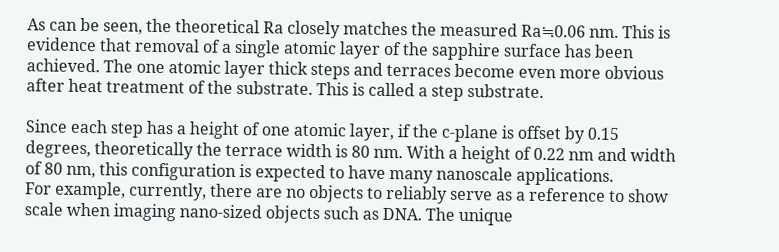As can be seen, the theoretical Ra closely matches the measured Ra≒0.06 nm. This is evidence that removal of a single atomic layer of the sapphire surface has been achieved. The one atomic layer thick steps and terraces become even more obvious after heat treatment of the substrate. This is called a step substrate.

Since each step has a height of one atomic layer, if the c-plane is offset by 0.15 degrees, theoretically the terrace width is 80 nm. With a height of 0.22 nm and width of 80 nm, this configuration is expected to have many nanoscale applications.
For example, currently, there are no objects to reliably serve as a reference to show scale when imaging nano-sized objects such as DNA. The unique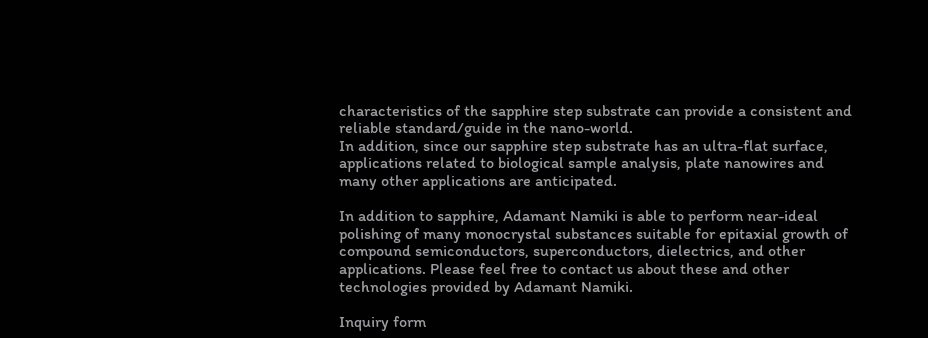characteristics of the sapphire step substrate can provide a consistent and reliable standard/guide in the nano-world.
In addition, since our sapphire step substrate has an ultra-flat surface, applications related to biological sample analysis, plate nanowires and many other applications are anticipated.

In addition to sapphire, Adamant Namiki is able to perform near-ideal polishing of many monocrystal substances suitable for epitaxial growth of compound semiconductors, superconductors, dielectrics, and other applications. Please feel free to contact us about these and other technologies provided by Adamant Namiki.

Inquiry form